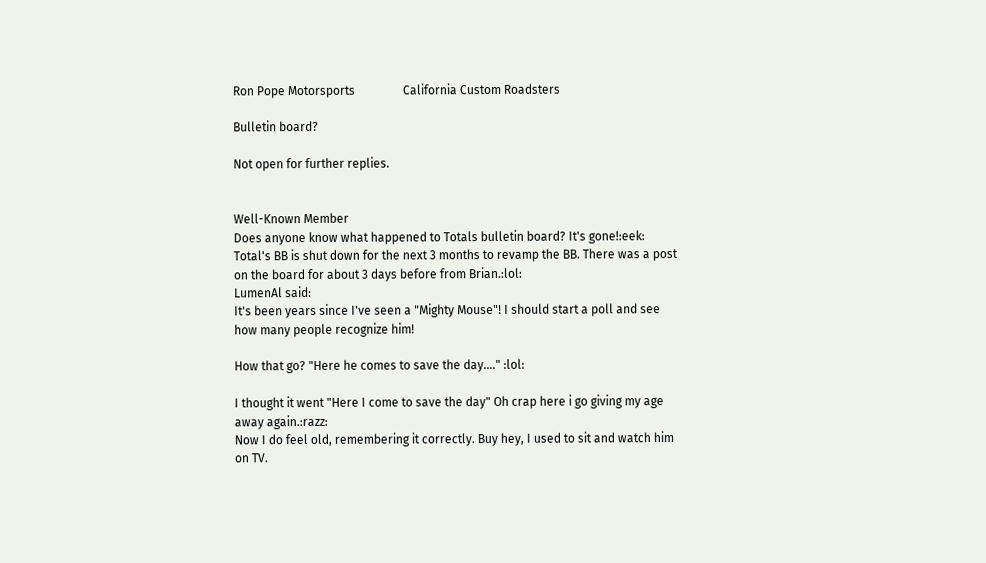Ron Pope Motorsports                California Custom Roadsters

Bulletin board?

Not open for further replies.


Well-Known Member
Does anyone know what happened to Totals bulletin board? It's gone!:eek:
Total's BB is shut down for the next 3 months to revamp the BB. There was a post on the board for about 3 days before from Brian.:lol:
LumenAl said:
It's been years since I've seen a "Mighty Mouse"! I should start a poll and see how many people recognize him!

How that go? "Here he comes to save the day...." :lol:

I thought it went "Here I come to save the day" Oh crap here i go giving my age away again.:razz:
Now I do feel old, remembering it correctly. Buy hey, I used to sit and watch him on TV.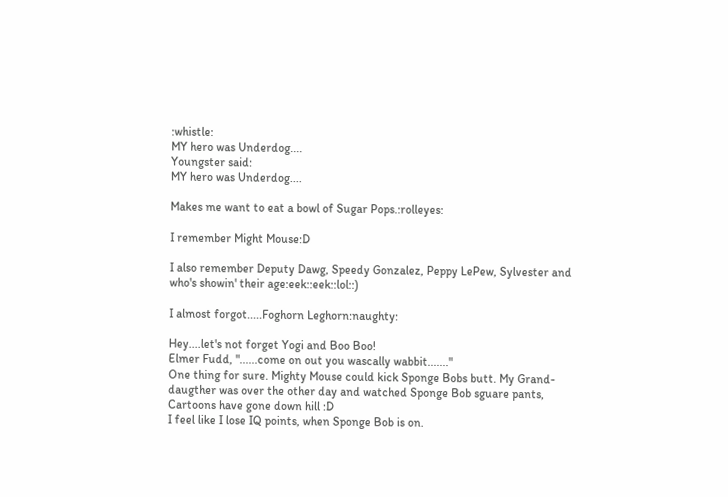:whistle:
MY hero was Underdog....
Youngster said:
MY hero was Underdog....

Makes me want to eat a bowl of Sugar Pops.:rolleyes:

I remember Might Mouse:D

I also remember Deputy Dawg, Speedy Gonzalez, Peppy LePew, Sylvester and who's showin' their age:eek::eek::lol::)

I almost forgot.....Foghorn Leghorn:naughty:

Hey....let's not forget Yogi and Boo Boo!
Elmer Fudd, "......come on out you wascally wabbit......."
One thing for sure. Mighty Mouse could kick Sponge Bobs butt. My Grand-daugther was over the other day and watched Sponge Bob sguare pants, Cartoons have gone down hill :D
I feel like I lose IQ points, when Sponge Bob is on.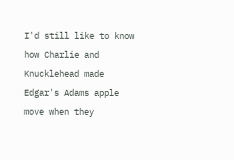I'd still like to know how Charlie and Knucklehead made Edgar's Adams apple move when they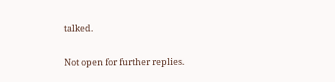talked.

Not open for further replies.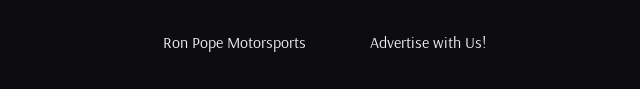Ron Pope Motorsports                Advertise with Us!